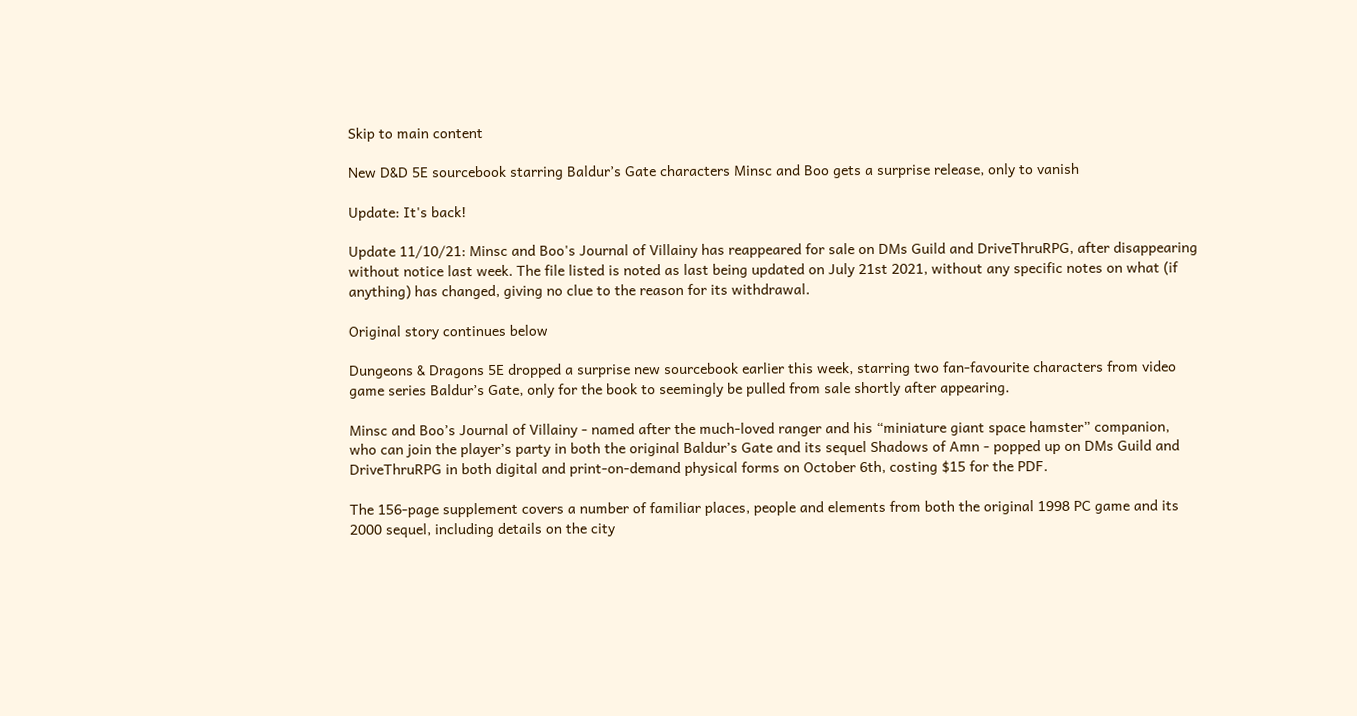Skip to main content

New D&D 5E sourcebook starring Baldur’s Gate characters Minsc and Boo gets a surprise release, only to vanish

Update: It's back!

Update 11/10/21: Minsc and Boo's Journal of Villainy has reappeared for sale on DMs Guild and DriveThruRPG, after disappearing without notice last week. The file listed is noted as last being updated on July 21st 2021, without any specific notes on what (if anything) has changed, giving no clue to the reason for its withdrawal.

Original story continues below

Dungeons & Dragons 5E dropped a surprise new sourcebook earlier this week, starring two fan-favourite characters from video game series Baldur’s Gate, only for the book to seemingly be pulled from sale shortly after appearing.

Minsc and Boo’s Journal of Villainy - named after the much-loved ranger and his “miniature giant space hamster” companion, who can join the player’s party in both the original Baldur’s Gate and its sequel Shadows of Amn - popped up on DMs Guild and DriveThruRPG in both digital and print-on-demand physical forms on October 6th, costing $15 for the PDF.

The 156-page supplement covers a number of familiar places, people and elements from both the original 1998 PC game and its 2000 sequel, including details on the city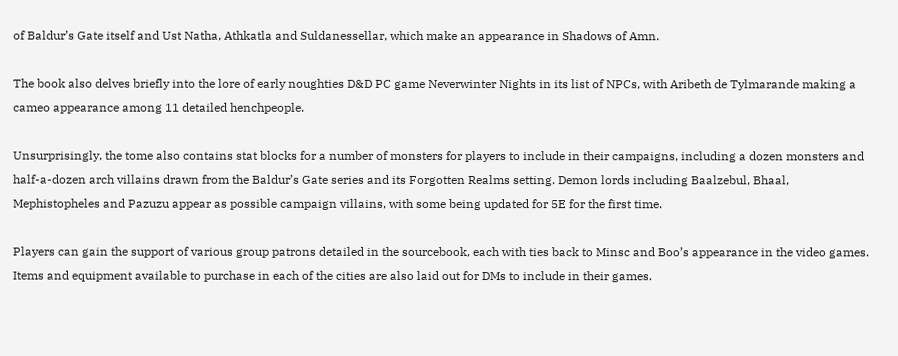of Baldur’s Gate itself and Ust Natha, Athkatla and Suldanessellar, which make an appearance in Shadows of Amn.

The book also delves briefly into the lore of early noughties D&D PC game Neverwinter Nights in its list of NPCs, with Aribeth de Tylmarande making a cameo appearance among 11 detailed henchpeople.

Unsurprisingly, the tome also contains stat blocks for a number of monsters for players to include in their campaigns, including a dozen monsters and half-a-dozen arch villains drawn from the Baldur’s Gate series and its Forgotten Realms setting. Demon lords including Baalzebul, Bhaal, Mephistopheles and Pazuzu appear as possible campaign villains, with some being updated for 5E for the first time.

Players can gain the support of various group patrons detailed in the sourcebook, each with ties back to Minsc and Boo’s appearance in the video games. Items and equipment available to purchase in each of the cities are also laid out for DMs to include in their games.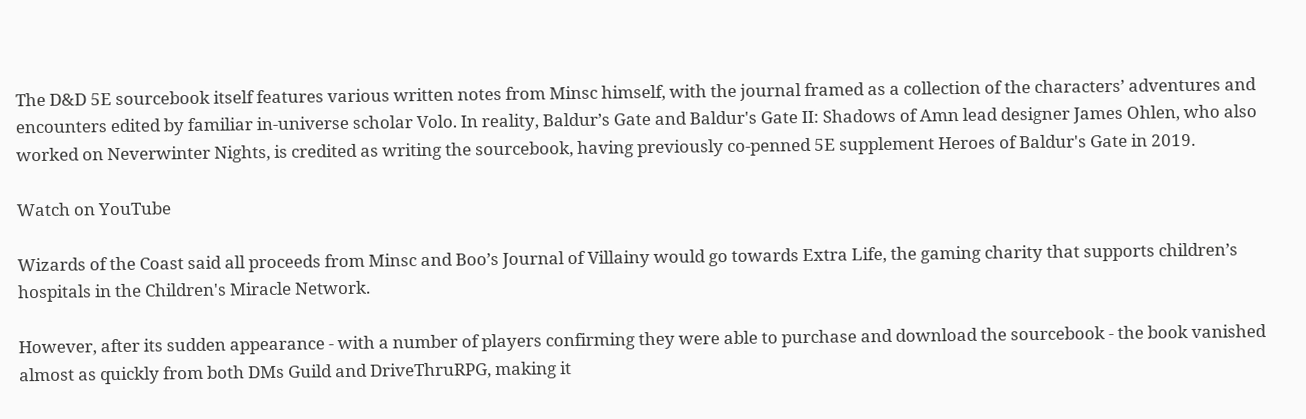The D&D 5E sourcebook itself features various written notes from Minsc himself, with the journal framed as a collection of the characters’ adventures and encounters edited by familiar in-universe scholar Volo. In reality, Baldur’s Gate and Baldur's Gate II: Shadows of Amn lead designer James Ohlen, who also worked on Neverwinter Nights, is credited as writing the sourcebook, having previously co-penned 5E supplement Heroes of Baldur's Gate in 2019.

Watch on YouTube

Wizards of the Coast said all proceeds from Minsc and Boo’s Journal of Villainy would go towards Extra Life, the gaming charity that supports children’s hospitals in the Children's Miracle Network.

However, after its sudden appearance - with a number of players confirming they were able to purchase and download the sourcebook - the book vanished almost as quickly from both DMs Guild and DriveThruRPG, making it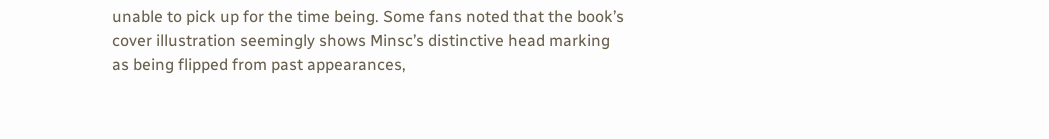unable to pick up for the time being. Some fans noted that the book’s cover illustration seemingly shows Minsc’s distinctive head marking as being flipped from past appearances,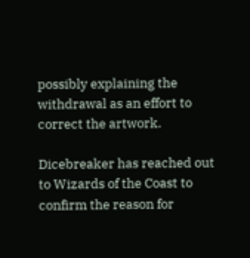possibly explaining the withdrawal as an effort to correct the artwork.

Dicebreaker has reached out to Wizards of the Coast to confirm the reason for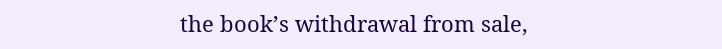the book’s withdrawal from sale,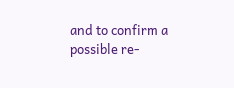and to confirm a possible re-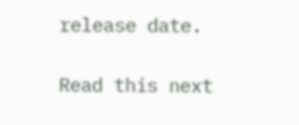release date.

Read this next